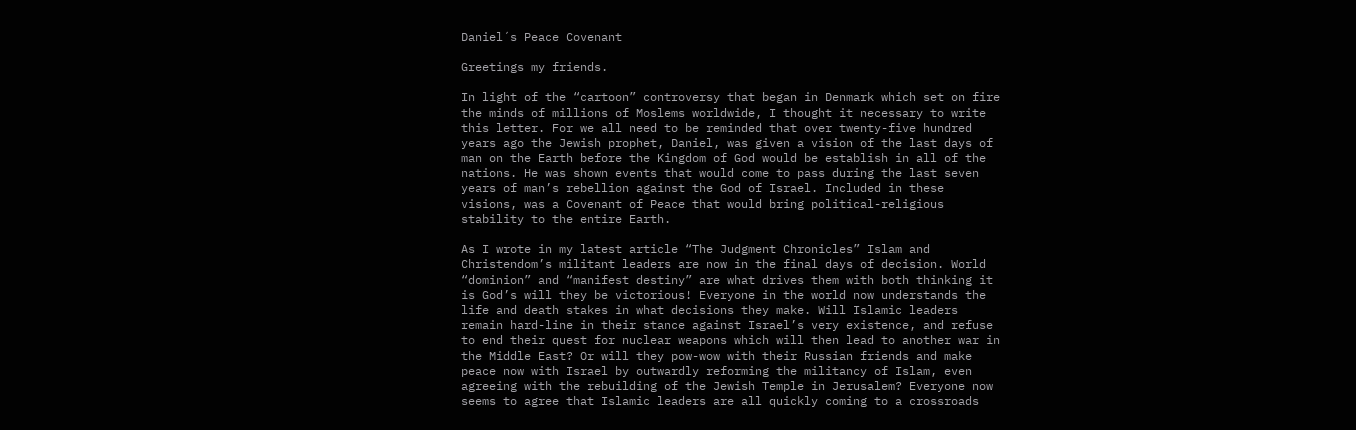Daniel´s Peace Covenant

Greetings my friends.

In light of the “cartoon” controversy that began in Denmark which set on fire the minds of millions of Moslems worldwide, I thought it necessary to write this letter. For we all need to be reminded that over twenty-five hundred years ago the Jewish prophet, Daniel, was given a vision of the last days of man on the Earth before the Kingdom of God would be establish in all of the nations. He was shown events that would come to pass during the last seven years of man’s rebellion against the God of Israel. Included in these visions, was a Covenant of Peace that would bring political-religious stability to the entire Earth.

As I wrote in my latest article “The Judgment Chronicles” Islam and Christendom’s militant leaders are now in the final days of decision. World “dominion” and “manifest destiny” are what drives them with both thinking it is God’s will they be victorious! Everyone in the world now understands the life and death stakes in what decisions they make. Will Islamic leaders remain hard-line in their stance against Israel’s very existence, and refuse to end their quest for nuclear weapons which will then lead to another war in the Middle East? Or will they pow-wow with their Russian friends and make peace now with Israel by outwardly reforming the militancy of Islam, even agreeing with the rebuilding of the Jewish Temple in Jerusalem? Everyone now seems to agree that Islamic leaders are all quickly coming to a crossroads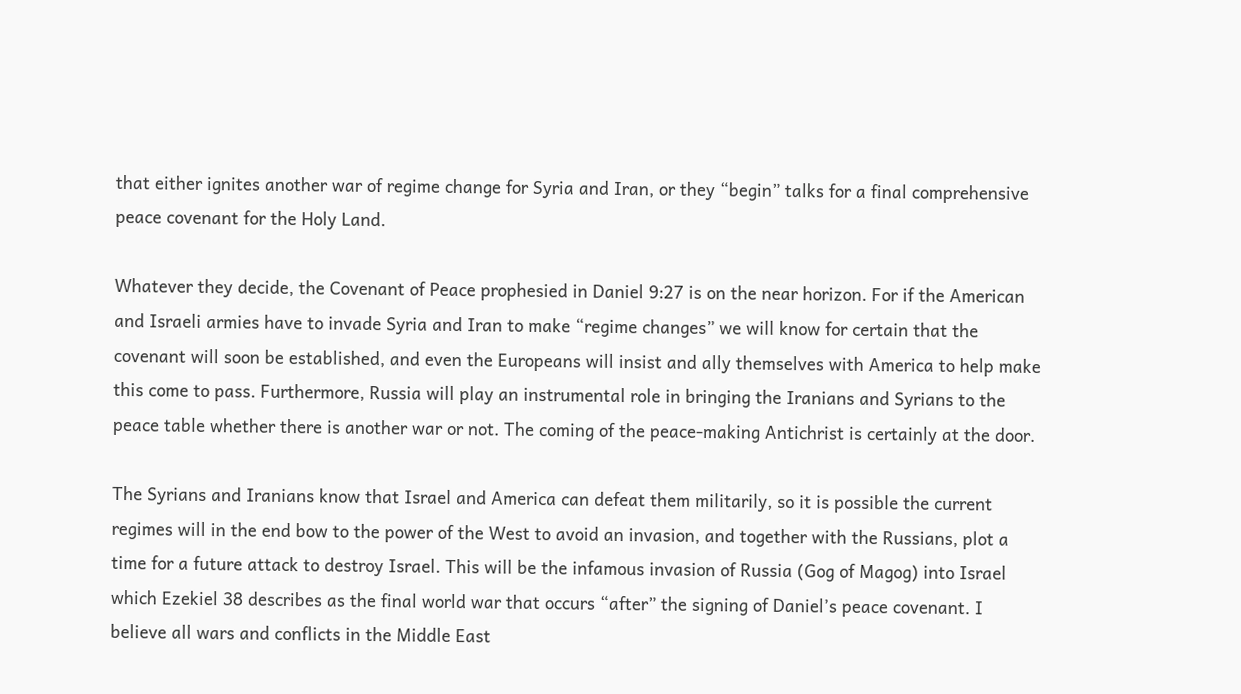that either ignites another war of regime change for Syria and Iran, or they “begin” talks for a final comprehensive peace covenant for the Holy Land.

Whatever they decide, the Covenant of Peace prophesied in Daniel 9:27 is on the near horizon. For if the American and Israeli armies have to invade Syria and Iran to make “regime changes” we will know for certain that the covenant will soon be established, and even the Europeans will insist and ally themselves with America to help make this come to pass. Furthermore, Russia will play an instrumental role in bringing the Iranians and Syrians to the peace table whether there is another war or not. The coming of the peace-making Antichrist is certainly at the door.

The Syrians and Iranians know that Israel and America can defeat them militarily, so it is possible the current regimes will in the end bow to the power of the West to avoid an invasion, and together with the Russians, plot a time for a future attack to destroy Israel. This will be the infamous invasion of Russia (Gog of Magog) into Israel which Ezekiel 38 describes as the final world war that occurs “after” the signing of Daniel’s peace covenant. I believe all wars and conflicts in the Middle East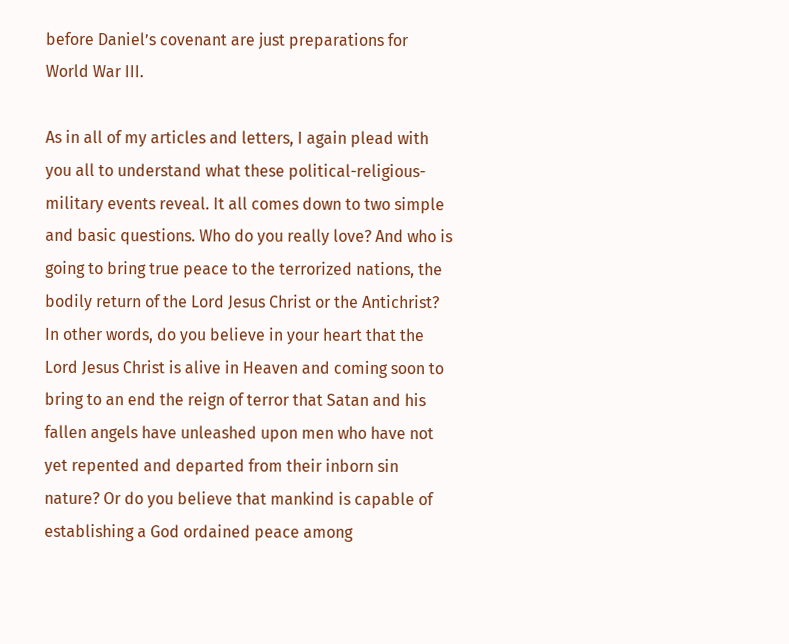before Daniel’s covenant are just preparations for World War III.

As in all of my articles and letters, I again plead with you all to understand what these political-religious-military events reveal. It all comes down to two simple and basic questions. Who do you really love? And who is going to bring true peace to the terrorized nations, the bodily return of the Lord Jesus Christ or the Antichrist? In other words, do you believe in your heart that the Lord Jesus Christ is alive in Heaven and coming soon to bring to an end the reign of terror that Satan and his fallen angels have unleashed upon men who have not yet repented and departed from their inborn sin nature? Or do you believe that mankind is capable of establishing a God ordained peace among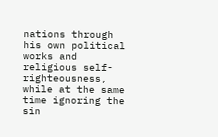nations through his own political works and religious self-righteousness, while at the same time ignoring the sin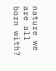nature we are all born with?